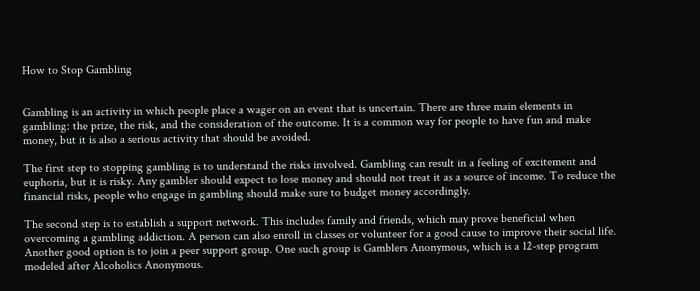How to Stop Gambling


Gambling is an activity in which people place a wager on an event that is uncertain. There are three main elements in gambling: the prize, the risk, and the consideration of the outcome. It is a common way for people to have fun and make money, but it is also a serious activity that should be avoided.

The first step to stopping gambling is to understand the risks involved. Gambling can result in a feeling of excitement and euphoria, but it is risky. Any gambler should expect to lose money and should not treat it as a source of income. To reduce the financial risks, people who engage in gambling should make sure to budget money accordingly.

The second step is to establish a support network. This includes family and friends, which may prove beneficial when overcoming a gambling addiction. A person can also enroll in classes or volunteer for a good cause to improve their social life. Another good option is to join a peer support group. One such group is Gamblers Anonymous, which is a 12-step program modeled after Alcoholics Anonymous.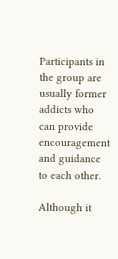Participants in the group are usually former addicts who can provide encouragement and guidance to each other.

Although it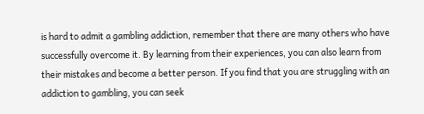is hard to admit a gambling addiction, remember that there are many others who have successfully overcome it. By learning from their experiences, you can also learn from their mistakes and become a better person. If you find that you are struggling with an addiction to gambling, you can seek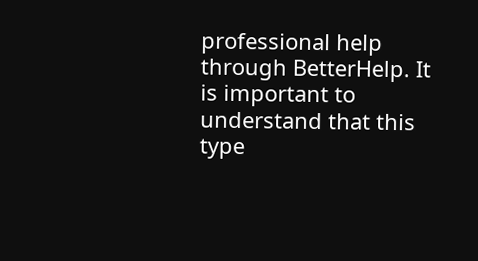professional help through BetterHelp. It is important to understand that this type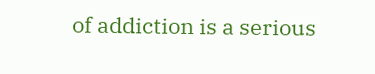of addiction is a serious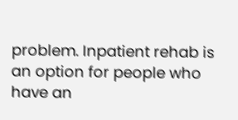problem. Inpatient rehab is an option for people who have an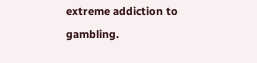extreme addiction to gambling.